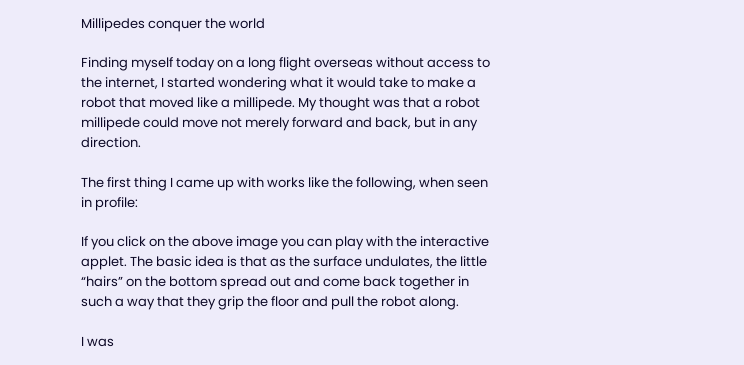Millipedes conquer the world

Finding myself today on a long flight overseas without access to the internet, I started wondering what it would take to make a robot that moved like a millipede. My thought was that a robot millipede could move not merely forward and back, but in any direction.

The first thing I came up with works like the following, when seen in profile:

If you click on the above image you can play with the interactive applet. The basic idea is that as the surface undulates, the little “hairs” on the bottom spread out and come back together in such a way that they grip the floor and pull the robot along.

I was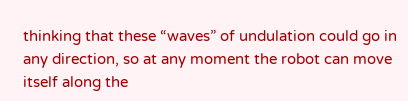thinking that these “waves” of undulation could go in any direction, so at any moment the robot can move itself along the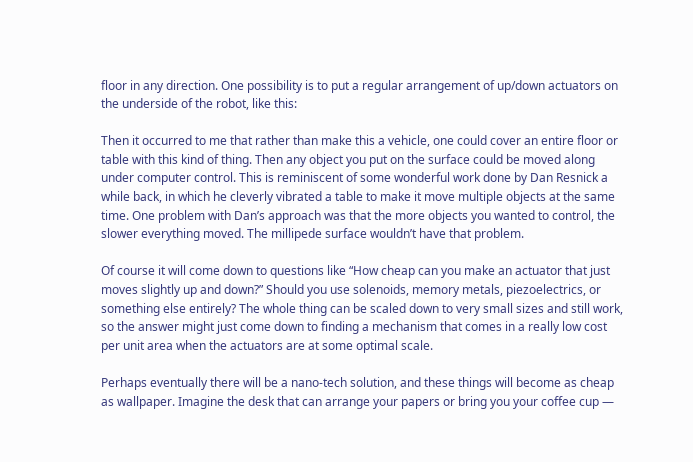floor in any direction. One possibility is to put a regular arrangement of up/down actuators on the underside of the robot, like this:

Then it occurred to me that rather than make this a vehicle, one could cover an entire floor or table with this kind of thing. Then any object you put on the surface could be moved along under computer control. This is reminiscent of some wonderful work done by Dan Resnick a while back, in which he cleverly vibrated a table to make it move multiple objects at the same time. One problem with Dan’s approach was that the more objects you wanted to control, the slower everything moved. The millipede surface wouldn’t have that problem.

Of course it will come down to questions like “How cheap can you make an actuator that just moves slightly up and down?” Should you use solenoids, memory metals, piezoelectrics, or something else entirely? The whole thing can be scaled down to very small sizes and still work, so the answer might just come down to finding a mechanism that comes in a really low cost per unit area when the actuators are at some optimal scale.

Perhaps eventually there will be a nano-tech solution, and these things will become as cheap as wallpaper. Imagine the desk that can arrange your papers or bring you your coffee cup —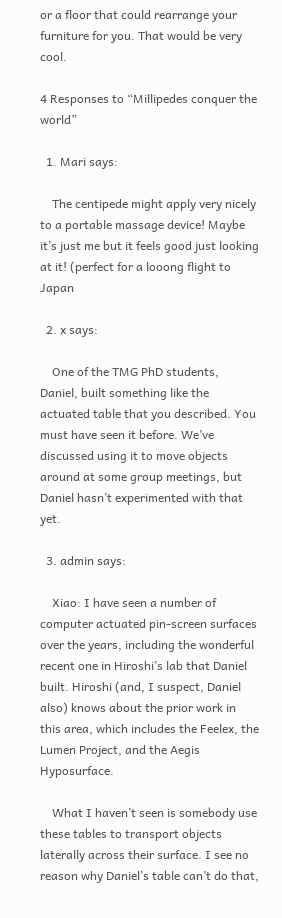or a floor that could rearrange your furniture for you. That would be very cool.

4 Responses to “Millipedes conquer the world”

  1. Mari says:

    The centipede might apply very nicely to a portable massage device! Maybe it’s just me but it feels good just looking at it! (perfect for a looong flight to Japan

  2. x says:

    One of the TMG PhD students, Daniel, built something like the actuated table that you described. You must have seen it before. We’ve discussed using it to move objects around at some group meetings, but Daniel hasn’t experimented with that yet.

  3. admin says:

    Xiao: I have seen a number of computer actuated pin-screen surfaces over the years, including the wonderful recent one in Hiroshi’s lab that Daniel built. Hiroshi (and, I suspect, Daniel also) knows about the prior work in this area, which includes the Feelex, the Lumen Project, and the Aegis Hyposurface.

    What I haven’t seen is somebody use these tables to transport objects laterally across their surface. I see no reason why Daniel’s table can’t do that,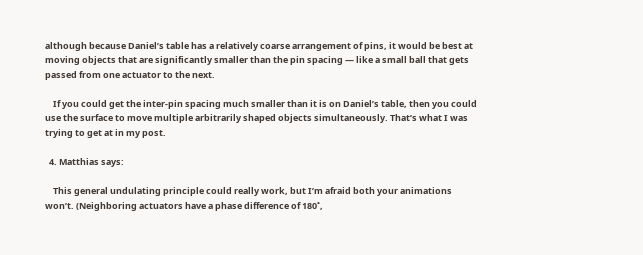although because Daniel’s table has a relatively coarse arrangement of pins, it would be best at moving objects that are significantly smaller than the pin spacing — like a small ball that gets passed from one actuator to the next.

    If you could get the inter-pin spacing much smaller than it is on Daniel’s table, then you could use the surface to move multiple arbitrarily shaped objects simultaneously. That’s what I was trying to get at in my post.

  4. Matthias says:

    This general undulating principle could really work, but I’m afraid both your animations won’t. (Neighboring actuators have a phase difference of 180˚,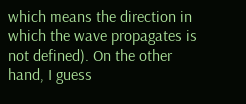which means the direction in which the wave propagates is not defined). On the other hand, I guess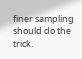finer sampling should do the trick.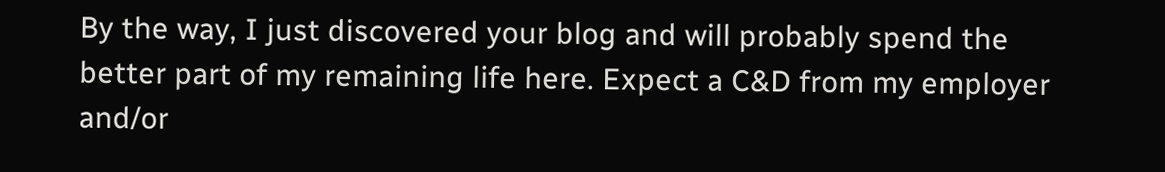By the way, I just discovered your blog and will probably spend the better part of my remaining life here. Expect a C&D from my employer and/or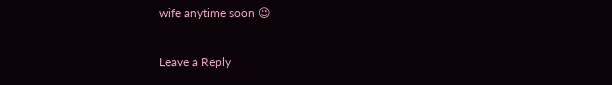wife anytime soon 😉

Leave a Reply